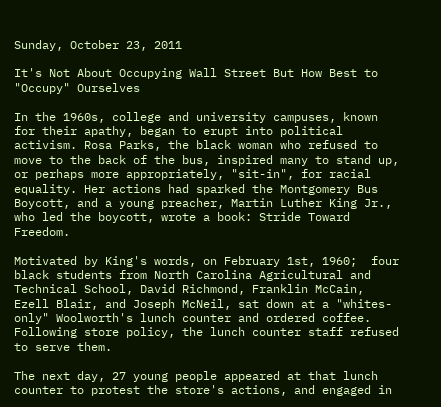Sunday, October 23, 2011

It's Not About Occupying Wall Street But How Best to "Occupy" Ourselves

In the 1960s, college and university campuses, known for their apathy, began to erupt into political activism. Rosa Parks, the black woman who refused to move to the back of the bus, inspired many to stand up, or perhaps more appropriately, "sit-in", for racial equality. Her actions had sparked the Montgomery Bus Boycott, and a young preacher, Martin Luther King Jr., who led the boycott, wrote a book: Stride Toward Freedom.

Motivated by King's words, on February 1st, 1960;  four black students from North Carolina Agricultural and Technical School, David Richmond, Franklin McCain, Ezell Blair, and Joseph McNeil, sat down at a "whites-only" Woolworth's lunch counter and ordered coffee. Following store policy, the lunch counter staff refused to serve them.

The next day, 27 young people appeared at that lunch counter to protest the store's actions, and engaged in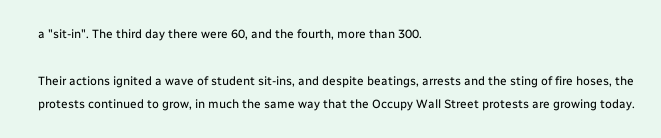a "sit-in". The third day there were 60, and the fourth, more than 300.

Their actions ignited a wave of student sit-ins, and despite beatings, arrests and the sting of fire hoses, the protests continued to grow, in much the same way that the Occupy Wall Street protests are growing today.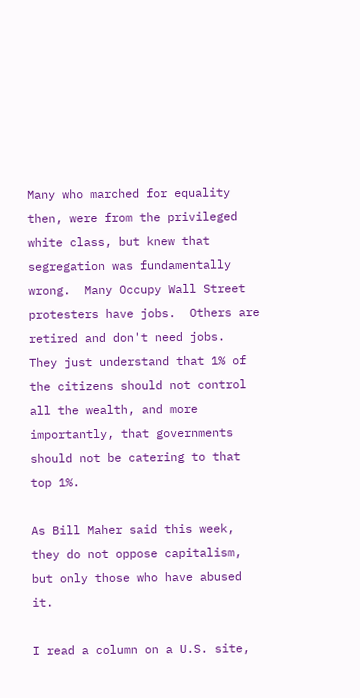Many who marched for equality then, were from the privileged white class, but knew that segregation was fundamentally wrong.  Many Occupy Wall Street protesters have jobs.  Others are retired and don't need jobs.  They just understand that 1% of the citizens should not control all the wealth, and more importantly, that governments should not be catering to that top 1%.

As Bill Maher said this week, they do not oppose capitalism, but only those who have abused it.

I read a column on a U.S. site,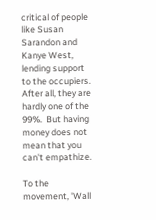critical of people like Susan Sarandon and Kanye West, lending support to the occupiers.  After all, they are hardly one of the 99%.  But having money does not mean that you can't empathize.

To the movement, 'Wall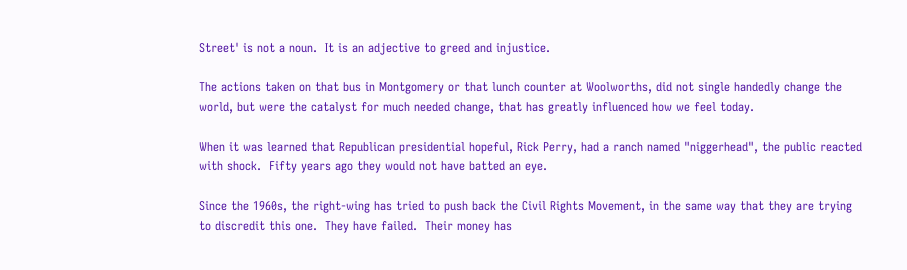Street' is not a noun.  It is an adjective to greed and injustice.

The actions taken on that bus in Montgomery or that lunch counter at Woolworths, did not single handedly change the world, but were the catalyst for much needed change, that has greatly influenced how we feel today.

When it was learned that Republican presidential hopeful, Rick Perry, had a ranch named "niggerhead", the public reacted with shock.  Fifty years ago they would not have batted an eye.

Since the 1960s, the right-wing has tried to push back the Civil Rights Movement, in the same way that they are trying to discredit this one.  They have failed.  Their money has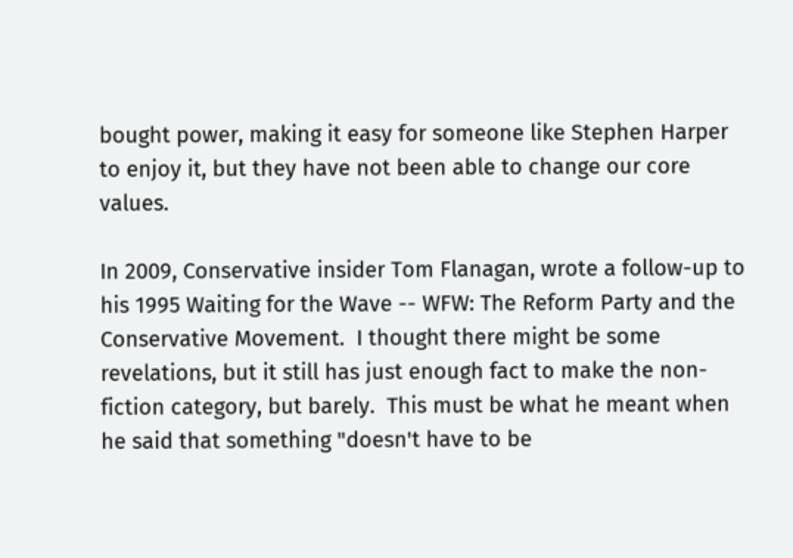bought power, making it easy for someone like Stephen Harper to enjoy it, but they have not been able to change our core values.

In 2009, Conservative insider Tom Flanagan, wrote a follow-up to his 1995 Waiting for the Wave -- WFW: The Reform Party and the Conservative Movement.  I thought there might be some revelations, but it still has just enough fact to make the non-fiction category, but barely.  This must be what he meant when he said that something "doesn't have to be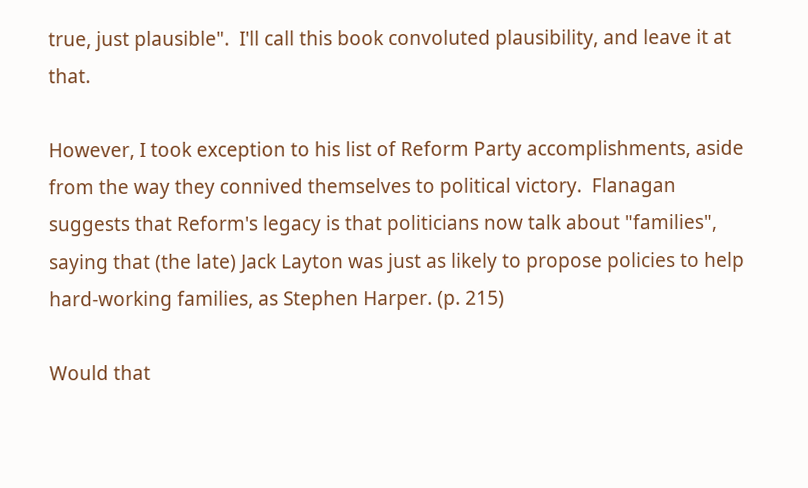true, just plausible".  I'll call this book convoluted plausibility, and leave it at that.

However, I took exception to his list of Reform Party accomplishments, aside from the way they connived themselves to political victory.  Flanagan suggests that Reform's legacy is that politicians now talk about "families", saying that (the late) Jack Layton was just as likely to propose policies to help hard-working families, as Stephen Harper. (p. 215)

Would that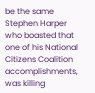be the same Stephen Harper who boasted that one of his National Citizens Coalition accomplishments, was killing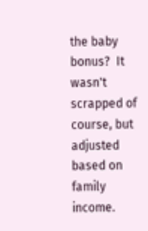the baby bonus?  It wasn't scrapped of course, but adjusted based on family income.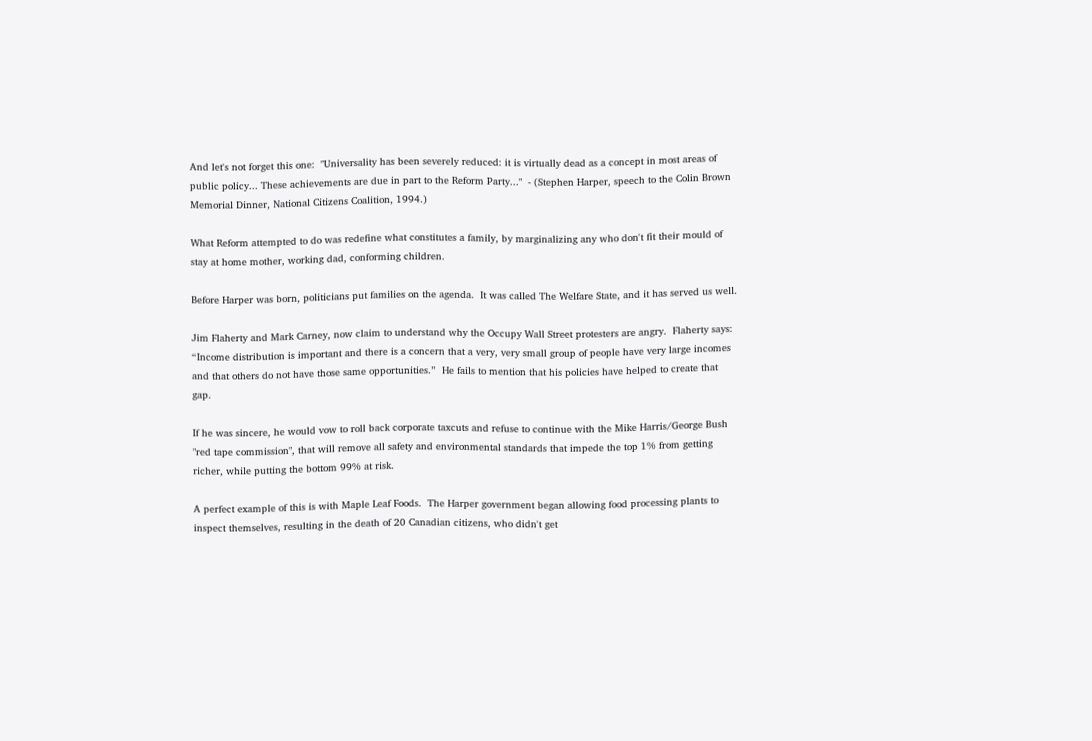And let's not forget this one:  "Universality has been severely reduced: it is virtually dead as a concept in most areas of public policy... These achievements are due in part to the Reform Party..."  - (Stephen Harper, speech to the Colin Brown Memorial Dinner, National Citizens Coalition, 1994.)

What Reform attempted to do was redefine what constitutes a family, by marginalizing any who don't fit their mould of stay at home mother, working dad, conforming children.

Before Harper was born, politicians put families on the agenda.  It was called The Welfare State, and it has served us well.

Jim Flaherty and Mark Carney, now claim to understand why the Occupy Wall Street protesters are angry.  Flaherty says:  “Income distribution is important and there is a concern that a very, very small group of people have very large incomes and that others do not have those same opportunities.”  He fails to mention that his policies have helped to create that gap.

If he was sincere, he would vow to roll back corporate taxcuts and refuse to continue with the Mike Harris/George Bush "red tape commission", that will remove all safety and environmental standards that impede the top 1% from getting richer, while putting the bottom 99% at risk.

A perfect example of this is with Maple Leaf Foods.  The Harper government began allowing food processing plants to inspect themselves, resulting in the death of 20 Canadian citizens, who didn't get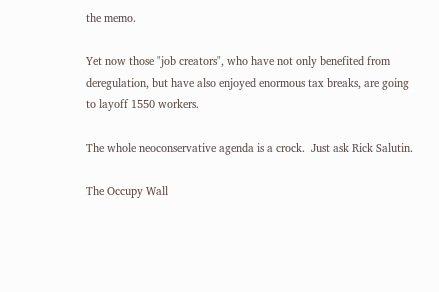the memo.

Yet now those "job creators", who have not only benefited from deregulation, but have also enjoyed enormous tax breaks, are going to layoff 1550 workers.

The whole neoconservative agenda is a crock.  Just ask Rick Salutin.

The Occupy Wall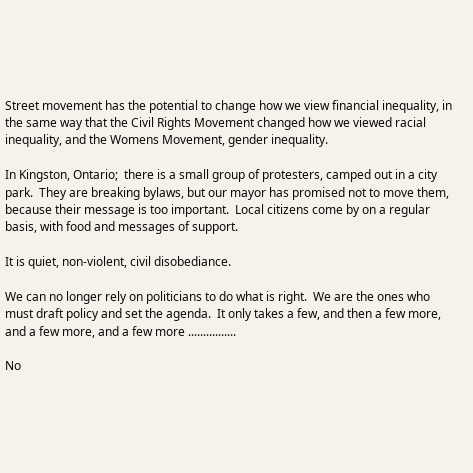Street movement has the potential to change how we view financial inequality, in the same way that the Civil Rights Movement changed how we viewed racial inequality, and the Womens Movement, gender inequality.

In Kingston, Ontario;  there is a small group of protesters, camped out in a city park.  They are breaking bylaws, but our mayor has promised not to move them, because their message is too important.  Local citizens come by on a regular basis, with food and messages of support.

It is quiet, non-violent, civil disobediance.

We can no longer rely on politicians to do what is right.  We are the ones who must draft policy and set the agenda.  It only takes a few, and then a few more, and a few more, and a few more ................

No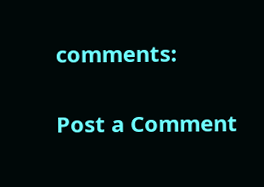comments:

Post a Comment